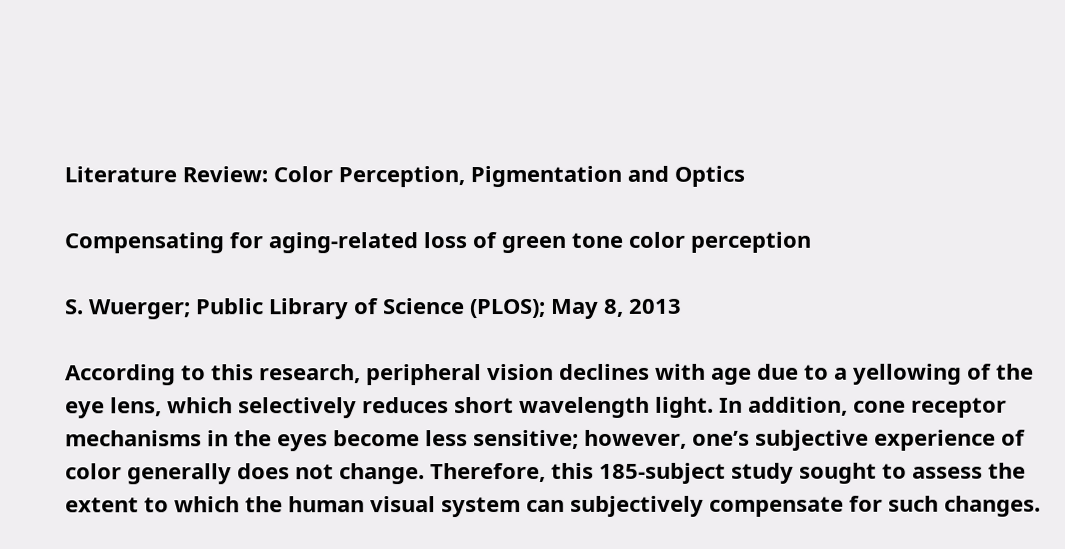Literature Review: Color Perception, Pigmentation and Optics

Compensating for aging-related loss of green tone color perception

S. Wuerger; Public Library of Science (PLOS); May 8, 2013

According to this research, peripheral vision declines with age due to a yellowing of the eye lens, which selectively reduces short wavelength light. In addition, cone receptor mechanisms in the eyes become less sensitive; however, one’s subjective experience of color generally does not change. Therefore, this 185-subject study sought to assess the extent to which the human visual system can subjectively compensate for such changes.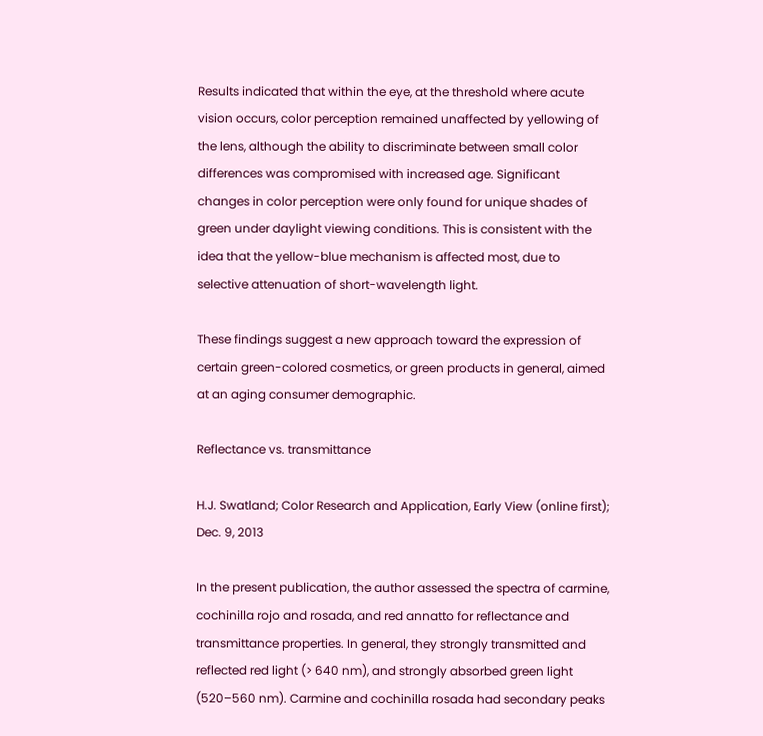Results indicated that within the eye, at the threshold where acute vision occurs, color perception remained unaffected by yellowing of the lens, although the ability to discriminate between small color differences was compromised with increased age. Significant changes in color perception were only found for unique shades of green under daylight viewing conditions. This is consistent with the idea that the yellow-blue mechanism is affected most, due to selective attenuation of short-wavelength light.

These findings suggest a new approach toward the expression of certain green-colored cosmetics, or green products in general, aimed at an aging consumer demographic.

Reflectance vs. transmittance

H.J. Swatland; Color Research and Application, Early View (online first); Dec. 9, 2013

In the present publication, the author assessed the spectra of carmine, cochinilla rojo and rosada, and red annatto for reflectance and transmittance properties. In general, they strongly transmitted and reflected red light (> 640 nm), and strongly absorbed green light (520–560 nm). Carmine and cochinilla rosada had secondary peaks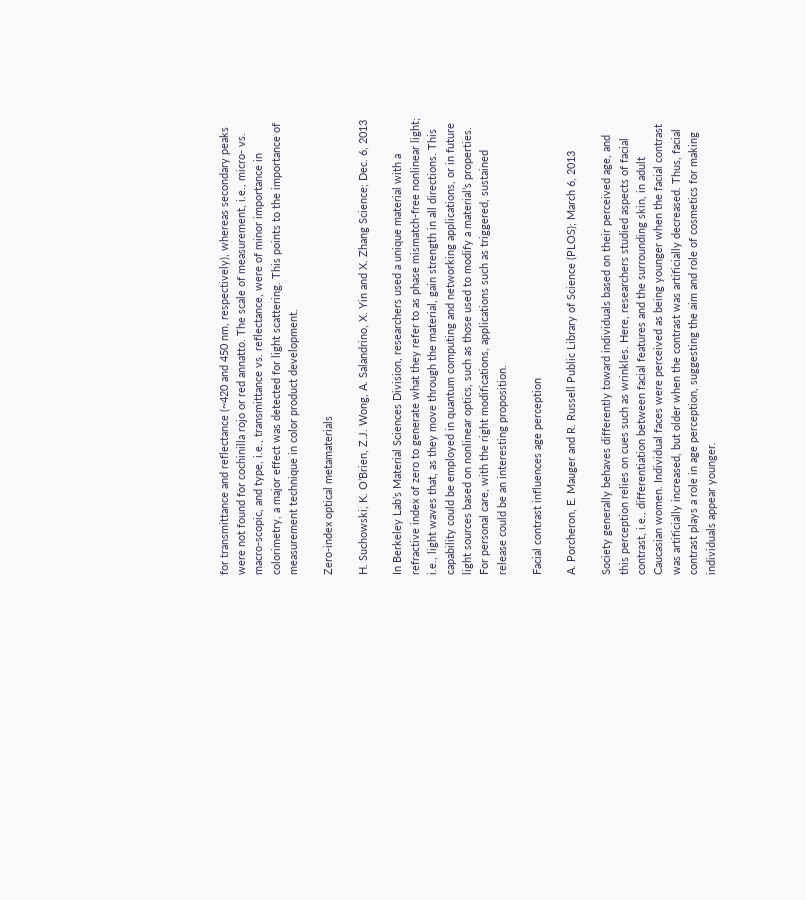for transmittance and reflectance (~420 and 450 nm, respectively), whereas secondary peaks were not found for cochinilla rojo or red annatto. The scale of measurement, i.e., micro- vs. macro-scopic, and type, i.e., transmittance vs. reflectance, were of minor importance in colorimetry, a major effect was detected for light scattering. This points to the importance of measurement technique in color product development.

Zero-index optical metamaterials

H. Suchowski, K. O’Brien, Z.J. Wong, A. Salandrino, X. Yin and X. Zhang Science; Dec. 6, 2013

In Berkeley Lab’s Material Sciences Division, researchers used a unique material with a refractive index of zero to generate what they refer to as phase mismatch-free nonlinear light; i.e., light waves that, as they move through the material, gain strength in all directions. This capability could be employed in quantum computing and networking applications, or in future light sources based on nonlinear optics, such as those used to modify a material’s properties. For personal care, with the right modifications, applications such as triggered, sustained release could be an interesting proposition.

Facial contrast influences age perception

A. Porcheron, E. Mauger and R. Russell Public Library of Science (PLOS); March 6, 2013

Society generally behaves differently toward individuals based on their perceived age, and this perception relies on cues such as wrinkles. Here, researchers studied aspects of facial contrast, i.e., differentiation between facial features and the surrounding skin, in adult Caucasian women. Individual faces were perceived as being younger when the facial contrast was artificially increased, but older when the contrast was artificially decreased. Thus, facial contrast plays a role in age perception, suggesting the aim and role of cosmetics for making individuals appear younger.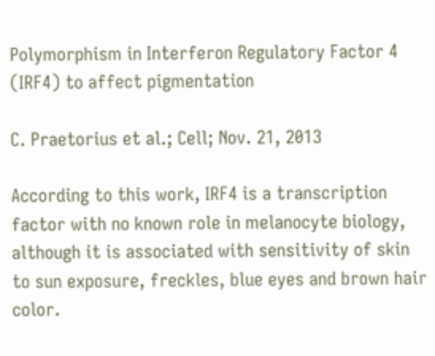Polymorphism in Interferon Regulatory Factor 4 (IRF4) to affect pigmentation

C. Praetorius et al.; Cell; Nov. 21, 2013

According to this work, IRF4 is a transcription factor with no known role in melanocyte biology, although it is associated with sensitivity of skin to sun exposure, freckles, blue eyes and brown hair color.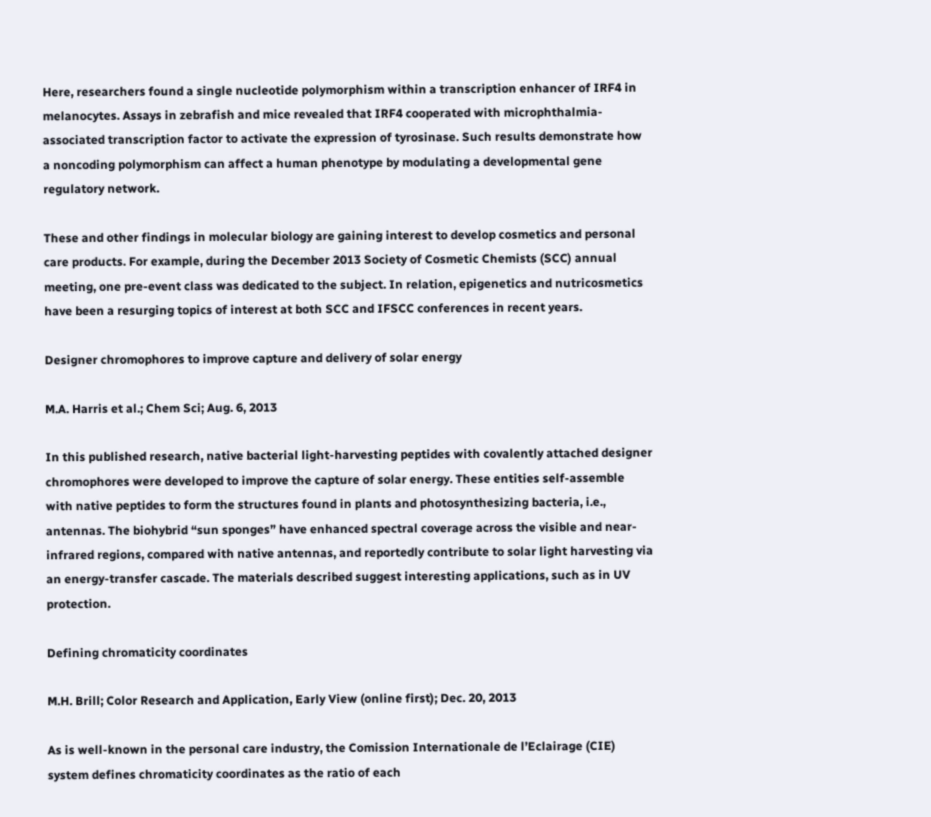Here, researchers found a single nucleotide polymorphism within a transcription enhancer of IRF4 in melanocytes. Assays in zebrafish and mice revealed that IRF4 cooperated with microphthalmia-associated transcription factor to activate the expression of tyrosinase. Such results demonstrate how a noncoding polymorphism can affect a human phenotype by modulating a developmental gene regulatory network.

These and other findings in molecular biology are gaining interest to develop cosmetics and personal care products. For example, during the December 2013 Society of Cosmetic Chemists (SCC) annual meeting, one pre-event class was dedicated to the subject. In relation, epigenetics and nutricosmetics have been a resurging topics of interest at both SCC and IFSCC conferences in recent years.

Designer chromophores to improve capture and delivery of solar energy

M.A. Harris et al.; Chem Sci; Aug. 6, 2013

In this published research, native bacterial light-harvesting peptides with covalently attached designer chromophores were developed to improve the capture of solar energy. These entities self-assemble with native peptides to form the structures found in plants and photosynthesizing bacteria, i.e., antennas. The biohybrid “sun sponges” have enhanced spectral coverage across the visible and near-infrared regions, compared with native antennas, and reportedly contribute to solar light harvesting via an energy-transfer cascade. The materials described suggest interesting applications, such as in UV protection.

Defining chromaticity coordinates

M.H. Brill; Color Research and Application, Early View (online first); Dec. 20, 2013

As is well-known in the personal care industry, the Comission Internationale de l’Eclairage (CIE) system defines chromaticity coordinates as the ratio of each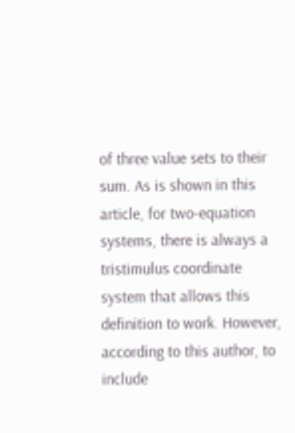of three value sets to their sum. As is shown in this article, for two-equation systems, there is always a tristimulus coordinate system that allows this definition to work. However, according to this author, to include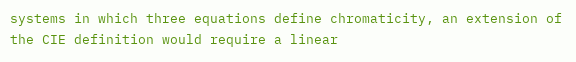systems in which three equations define chromaticity, an extension of the CIE definition would require a linear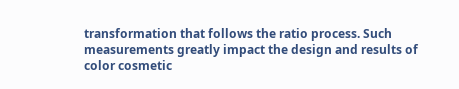transformation that follows the ratio process. Such measurements greatly impact the design and results of color cosmetic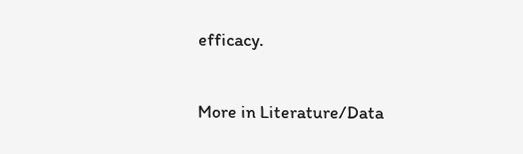efficacy.

More in Literature/Data